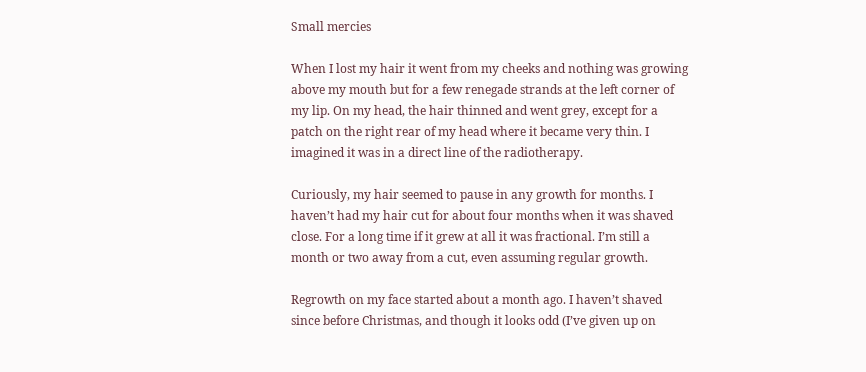Small mercies

When I lost my hair it went from my cheeks and nothing was growing above my mouth but for a few renegade strands at the left corner of my lip. On my head, the hair thinned and went grey, except for a patch on the right rear of my head where it became very thin. I imagined it was in a direct line of the radiotherapy.

Curiously, my hair seemed to pause in any growth for months. I haven’t had my hair cut for about four months when it was shaved close. For a long time if it grew at all it was fractional. I’m still a month or two away from a cut, even assuming regular growth.

Regrowth on my face started about a month ago. I haven’t shaved since before Christmas, and though it looks odd (I’ve given up on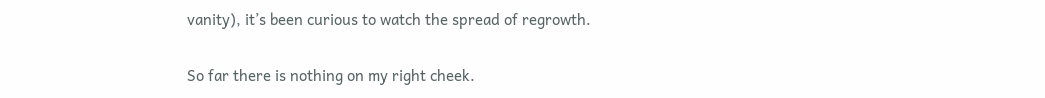vanity), it’s been curious to watch the spread of regrowth.

So far there is nothing on my right cheek.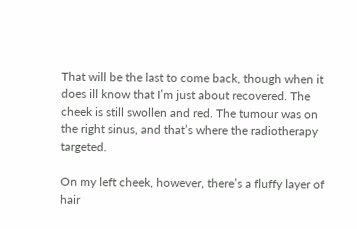That will be the last to come back, though when it does ill know that I’m just about recovered. The cheek is still swollen and red. The tumour was on the right sinus, and that’s where the radiotherapy targeted.

On my left cheek, however, there’s a fluffy layer of hair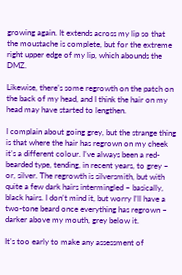growing again. It extends across my lip so that the moustache is complete, but for the extreme right upper edge of my lip, which abounds the DMZ.

Likewise, there’s some regrowth on the patch on the back of my head, and I think the hair on my head may have started to lengthen.

I complain about going grey, but the strange thing is that where the hair has regrown on my cheek it’s a different colour. I’ve always been a red-bearded type, tending, in recent years, to grey – or, silver. The regrowth is silversmith, but with quite a few dark hairs intermingled – basically, black hairs. I don’t mind it, but worry I’ll have a two-tone beard once everything has regrown – darker above my mouth, grey below it.

It’s too early to make any assessment of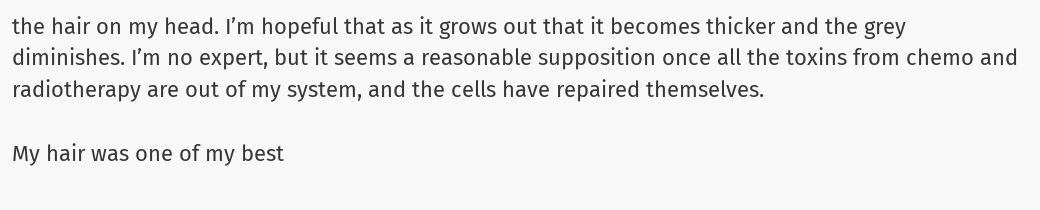the hair on my head. I’m hopeful that as it grows out that it becomes thicker and the grey diminishes. I’m no expert, but it seems a reasonable supposition once all the toxins from chemo and radiotherapy are out of my system, and the cells have repaired themselves.

My hair was one of my best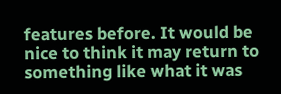features before. It would be nice to think it may return to something like what it was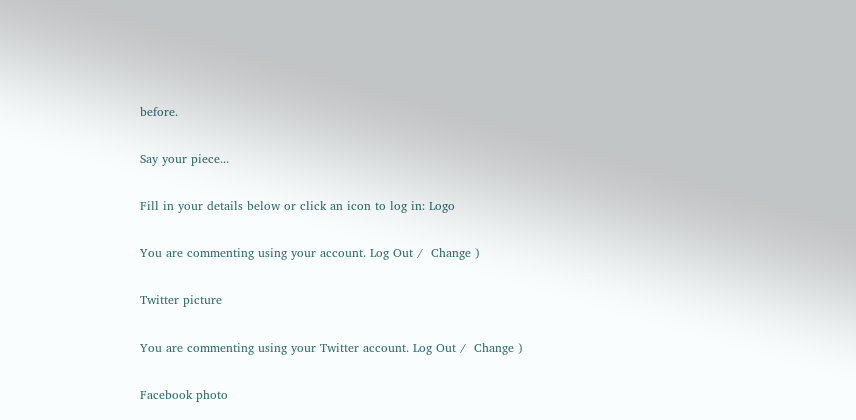before.

Say your piece...

Fill in your details below or click an icon to log in: Logo

You are commenting using your account. Log Out /  Change )

Twitter picture

You are commenting using your Twitter account. Log Out /  Change )

Facebook photo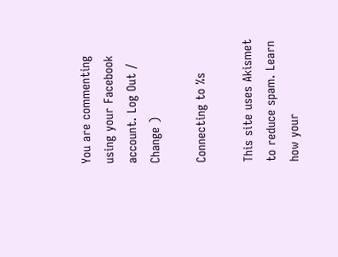You are commenting using your Facebook account. Log Out /  Change )

Connecting to %s

This site uses Akismet to reduce spam. Learn how your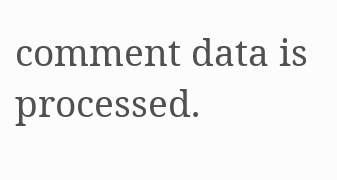comment data is processed.